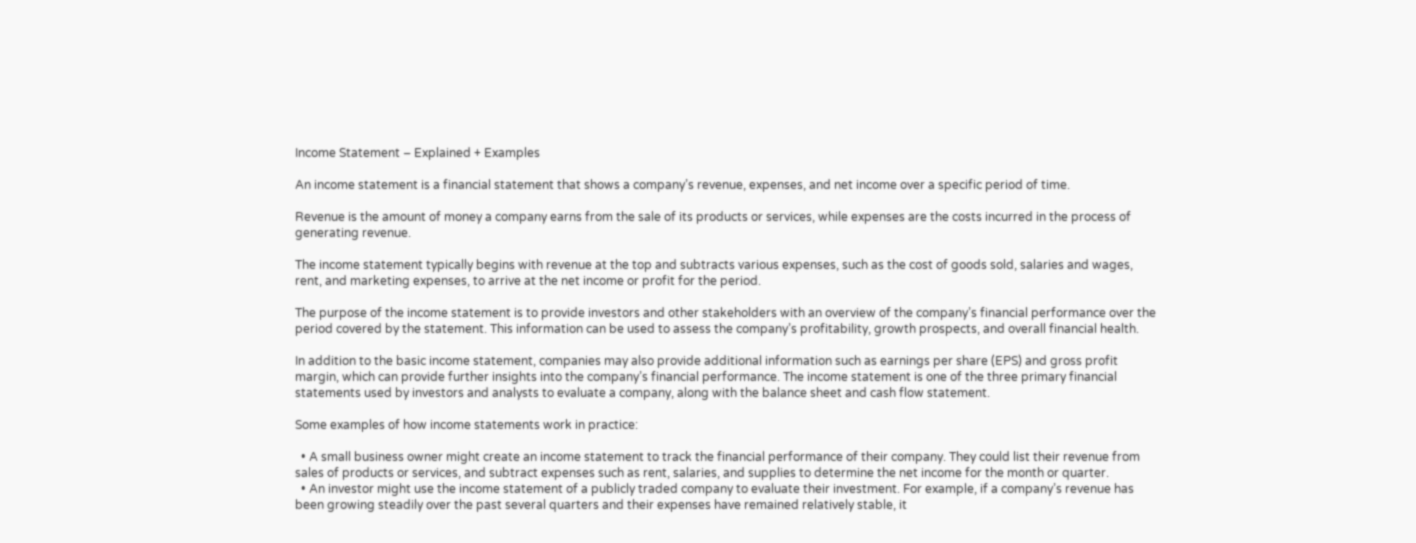Income Statement – Explained + Examples

An income statement is a financial statement that shows a company’s revenue, expenses, and net income over a specific period of time.

Revenue is the amount of money a company earns from the sale of its products or services, while expenses are the costs incurred in the process of generating revenue.

The income statement typically begins with revenue at the top and subtracts various expenses, such as the cost of goods sold, salaries and wages, rent, and marketing expenses, to arrive at the net income or profit for the period.

The purpose of the income statement is to provide investors and other stakeholders with an overview of the company’s financial performance over the period covered by the statement. This information can be used to assess the company’s profitability, growth prospects, and overall financial health.

In addition to the basic income statement, companies may also provide additional information such as earnings per share (EPS) and gross profit margin, which can provide further insights into the company’s financial performance. The income statement is one of the three primary financial statements used by investors and analysts to evaluate a company, along with the balance sheet and cash flow statement.

Some examples of how income statements work in practice:

  • A small business owner might create an income statement to track the financial performance of their company. They could list their revenue from sales of products or services, and subtract expenses such as rent, salaries, and supplies to determine the net income for the month or quarter.
  • An investor might use the income statement of a publicly traded company to evaluate their investment. For example, if a company’s revenue has been growing steadily over the past several quarters and their expenses have remained relatively stable, it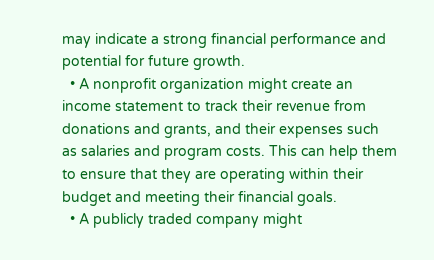may indicate a strong financial performance and potential for future growth.
  • A nonprofit organization might create an income statement to track their revenue from donations and grants, and their expenses such as salaries and program costs. This can help them to ensure that they are operating within their budget and meeting their financial goals.
  • A publicly traded company might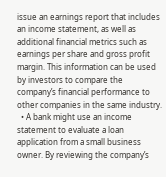issue an earnings report that includes an income statement, as well as additional financial metrics such as earnings per share and gross profit margin. This information can be used by investors to compare the company’s financial performance to other companies in the same industry.
  • A bank might use an income statement to evaluate a loan application from a small business owner. By reviewing the company’s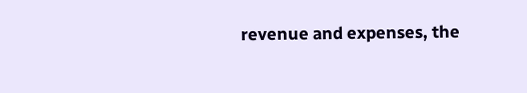revenue and expenses, the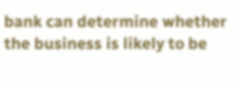bank can determine whether the business is likely to be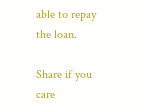able to repay the loan.

Share if you care